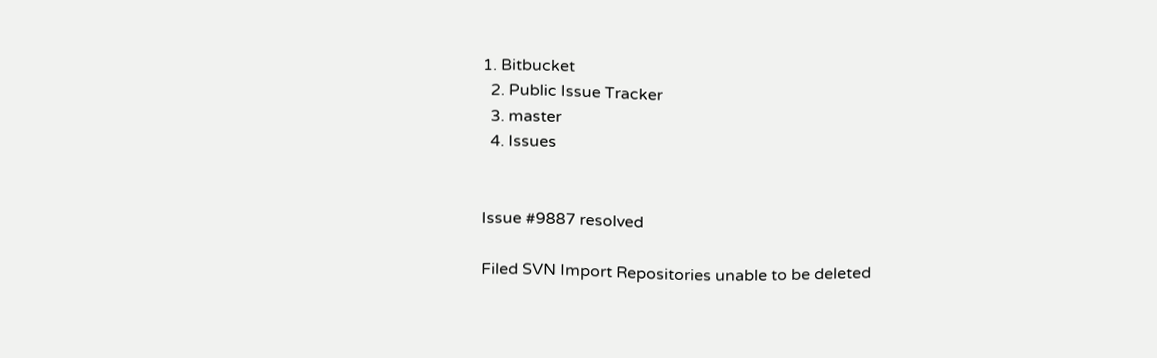1. Bitbucket
  2. Public Issue Tracker
  3. master
  4. Issues


Issue #9887 resolved

Filed SVN Import Repositories unable to be deleted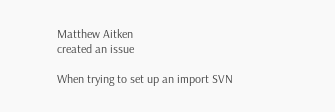Matthew Aitken
created an issue

When trying to set up an import SVN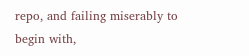repo, and failing miserably to begin with,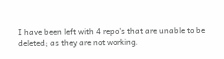I have been left with 4 repo's that are unable to be deleted; as they are not working.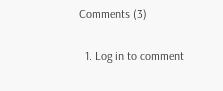Comments (3)

  1. Log in to comment